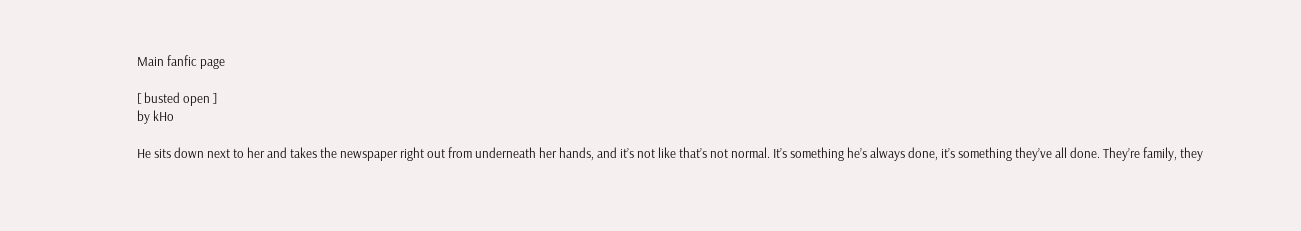Main fanfic page

[ busted open ]
by kHo

He sits down next to her and takes the newspaper right out from underneath her hands, and it’s not like that’s not normal. It’s something he’s always done, it’s something they’ve all done. They’re family, they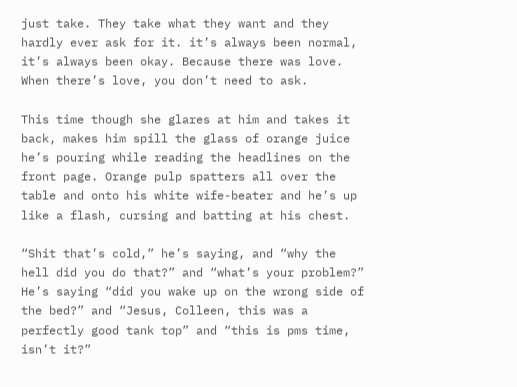just take. They take what they want and they hardly ever ask for it. it’s always been normal, it’s always been okay. Because there was love. When there’s love, you don’t need to ask.

This time though she glares at him and takes it back, makes him spill the glass of orange juice he’s pouring while reading the headlines on the front page. Orange pulp spatters all over the table and onto his white wife-beater and he’s up like a flash, cursing and batting at his chest.

“Shit that’s cold,” he’s saying, and “why the hell did you do that?” and “what’s your problem?” He’s saying “did you wake up on the wrong side of the bed?” and “Jesus, Colleen, this was a perfectly good tank top” and “this is pms time, isn’t it?”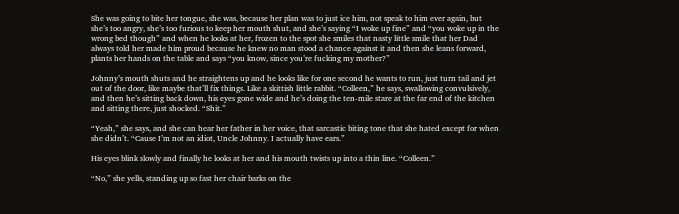She was going to bite her tongue, she was, because her plan was to just ice him, not speak to him ever again, but she’s too angry, she’s too furious to keep her mouth shut, and she’s saying “I woke up fine” and “you woke up in the wrong bed though” and when he looks at her, frozen to the spot she smiles that nasty little smile that her Dad always told her made him proud because he knew no man stood a chance against it and then she leans forward, plants her hands on the table and says “you know, since you’re fucking my mother?”

Johnny’s mouth shuts and he straightens up and he looks like for one second he wants to run, just turn tail and jet out of the door, like maybe that’ll fix things. Like a skittish little rabbit. “Colleen,” he says, swallowing convulsively, and then he’s sitting back down, his eyes gone wide and he’s doing the ten-mile stare at the far end of the kitchen and sitting there, just shocked. “Shit.”

“Yeah,” she says, and she can hear her father in her voice, that sarcastic biting tone that she hated except for when she didn’t. “Cause I’m not an idiot, Uncle Johnny. I actually have ears.”

His eyes blink slowly and finally he looks at her and his mouth twists up into a thin line. “Colleen.”

“No,” she yells, standing up so fast her chair barks on the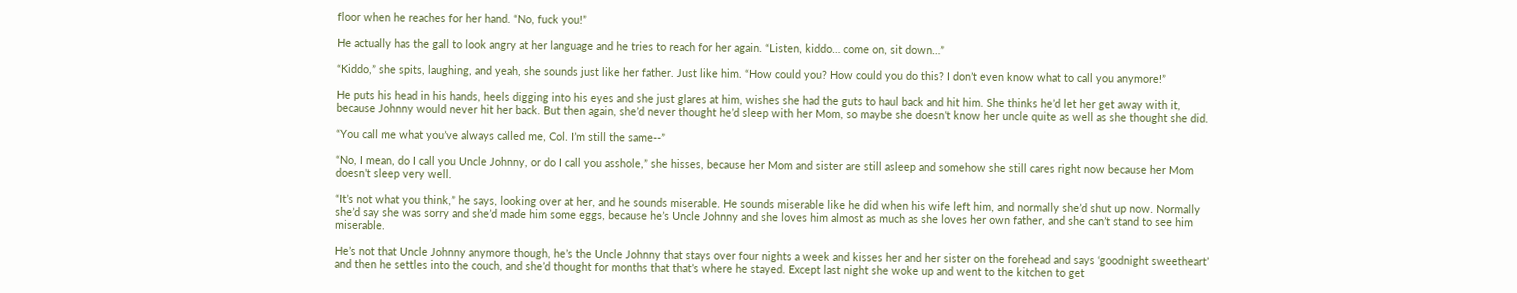floor when he reaches for her hand. “No, fuck you!”

He actually has the gall to look angry at her language and he tries to reach for her again. “Listen, kiddo… come on, sit down…”

“Kiddo,” she spits, laughing, and yeah, she sounds just like her father. Just like him. “How could you? How could you do this? I don’t even know what to call you anymore!”

He puts his head in his hands, heels digging into his eyes and she just glares at him, wishes she had the guts to haul back and hit him. She thinks he’d let her get away with it, because Johnny would never hit her back. But then again, she’d never thought he’d sleep with her Mom, so maybe she doesn’t know her uncle quite as well as she thought she did.

“You call me what you’ve always called me, Col. I’m still the same--”

“No, I mean, do I call you Uncle Johnny, or do I call you asshole,” she hisses, because her Mom and sister are still asleep and somehow she still cares right now because her Mom doesn’t sleep very well.

“It’s not what you think,” he says, looking over at her, and he sounds miserable. He sounds miserable like he did when his wife left him, and normally she’d shut up now. Normally she’d say she was sorry and she’d made him some eggs, because he’s Uncle Johnny and she loves him almost as much as she loves her own father, and she can’t stand to see him miserable.

He’s not that Uncle Johnny anymore though, he’s the Uncle Johnny that stays over four nights a week and kisses her and her sister on the forehead and says ‘goodnight sweetheart’ and then he settles into the couch, and she’d thought for months that that’s where he stayed. Except last night she woke up and went to the kitchen to get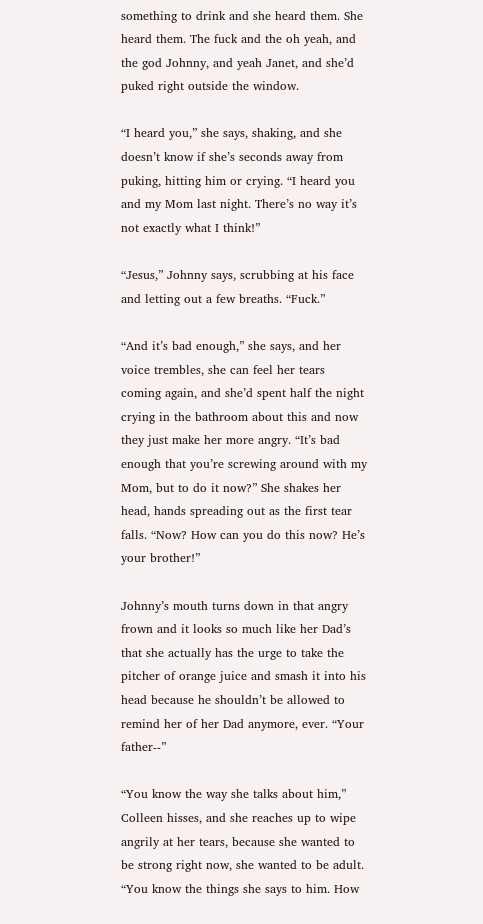something to drink and she heard them. She heard them. The fuck and the oh yeah, and the god Johnny, and yeah Janet, and she’d puked right outside the window.

“I heard you,” she says, shaking, and she doesn’t know if she’s seconds away from puking, hitting him or crying. “I heard you and my Mom last night. There’s no way it’s not exactly what I think!”

“Jesus,” Johnny says, scrubbing at his face and letting out a few breaths. “Fuck.”

“And it’s bad enough,” she says, and her voice trembles, she can feel her tears coming again, and she’d spent half the night crying in the bathroom about this and now they just make her more angry. “It’s bad enough that you’re screwing around with my Mom, but to do it now?” She shakes her head, hands spreading out as the first tear falls. “Now? How can you do this now? He’s your brother!”

Johnny’s mouth turns down in that angry frown and it looks so much like her Dad’s that she actually has the urge to take the pitcher of orange juice and smash it into his head because he shouldn’t be allowed to remind her of her Dad anymore, ever. “Your father--”

“You know the way she talks about him,” Colleen hisses, and she reaches up to wipe angrily at her tears, because she wanted to be strong right now, she wanted to be adult. “You know the things she says to him. How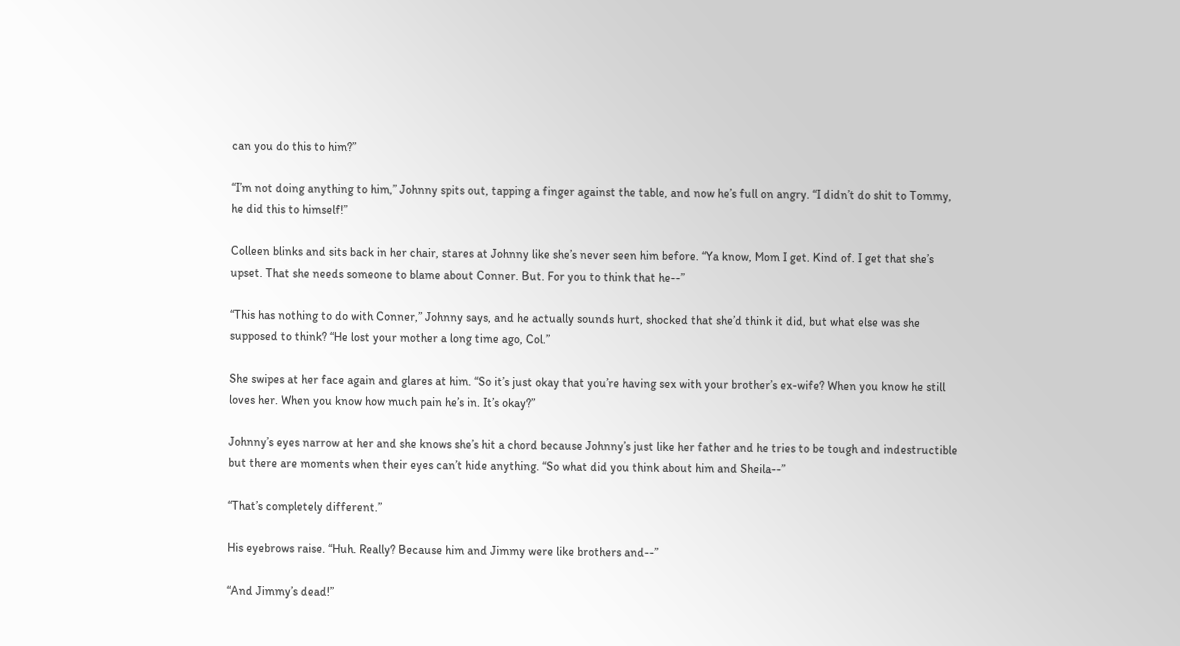can you do this to him?”

“I’m not doing anything to him,” Johnny spits out, tapping a finger against the table, and now he’s full on angry. “I didn’t do shit to Tommy, he did this to himself!”

Colleen blinks and sits back in her chair, stares at Johnny like she’s never seen him before. “Ya know, Mom I get. Kind of. I get that she’s upset. That she needs someone to blame about Conner. But. For you to think that he--”

“This has nothing to do with Conner,” Johnny says, and he actually sounds hurt, shocked that she’d think it did, but what else was she supposed to think? “He lost your mother a long time ago, Col.”

She swipes at her face again and glares at him. “So it’s just okay that you’re having sex with your brother’s ex-wife? When you know he still loves her. When you know how much pain he’s in. It’s okay?”

Johnny’s eyes narrow at her and she knows she’s hit a chord because Johnny’s just like her father and he tries to be tough and indestructible but there are moments when their eyes can’t hide anything. “So what did you think about him and Sheila--”

“That’s completely different.”

His eyebrows raise. “Huh. Really? Because him and Jimmy were like brothers and--”

“And Jimmy’s dead!”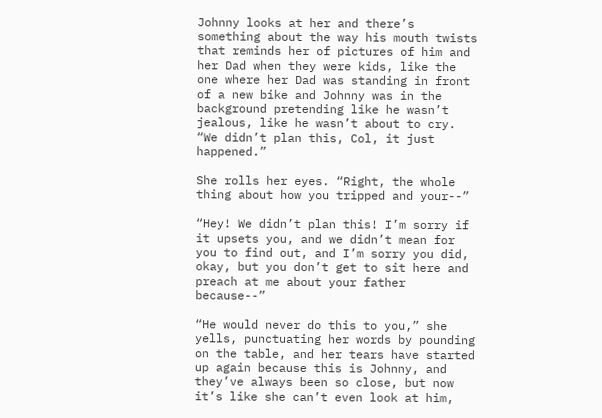Johnny looks at her and there’s something about the way his mouth twists that reminds her of pictures of him and her Dad when they were kids, like the one where her Dad was standing in front of a new bike and Johnny was in the background pretending like he wasn’t jealous, like he wasn’t about to cry. “We didn’t plan this, Col, it just happened.”

She rolls her eyes. “Right, the whole thing about how you tripped and your--”

“Hey! We didn’t plan this! I’m sorry if it upsets you, and we didn’t mean for you to find out, and I’m sorry you did, okay, but you don’t get to sit here and preach at me about your father because--”

“He would never do this to you,” she yells, punctuating her words by pounding on the table, and her tears have started up again because this is Johnny, and they’ve always been so close, but now it’s like she can’t even look at him,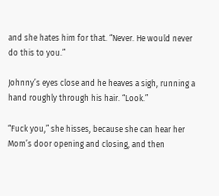and she hates him for that. “Never. He would never do this to you.”

Johnny’s eyes close and he heaves a sigh, running a hand roughly through his hair. “Look.”

“Fuck you,” she hisses, because she can hear her Mom’s door opening and closing, and then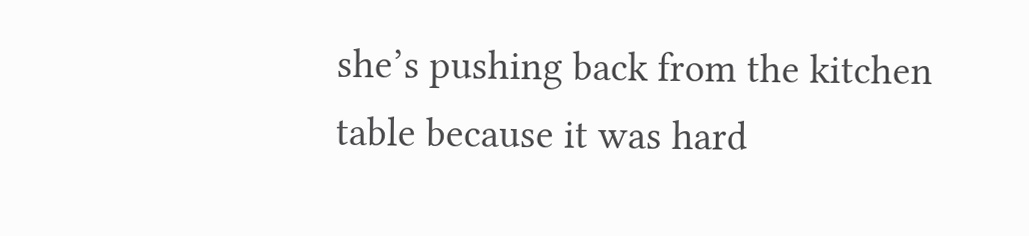she’s pushing back from the kitchen table because it was hard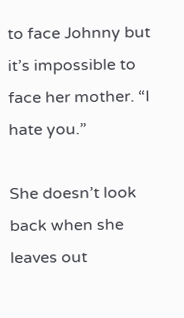to face Johnny but it’s impossible to face her mother. “I hate you.”

She doesn’t look back when she leaves out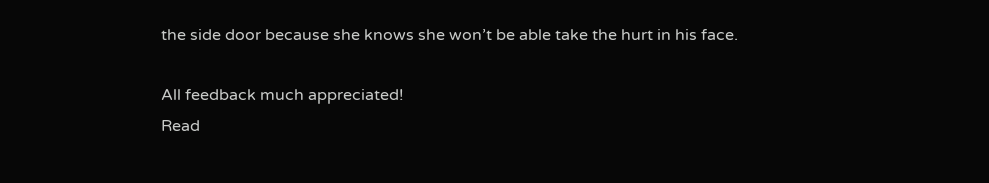the side door because she knows she won’t be able take the hurt in his face.

All feedback much appreciated!
Read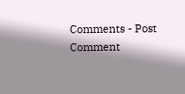Comments - Post Comment